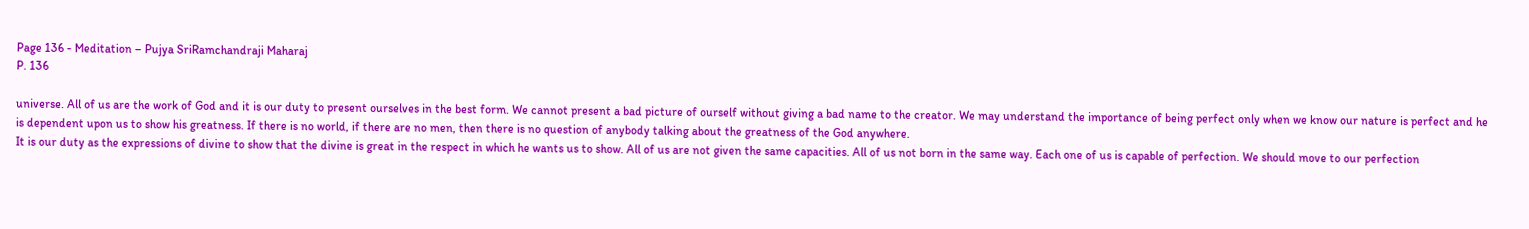Page 136 - Meditation – Pujya SriRamchandraji Maharaj
P. 136

universe. All of us are the work of God and it is our duty to present ourselves in the best form. We cannot present a bad picture of ourself without giving a bad name to the creator. We may understand the importance of being perfect only when we know our nature is perfect and he is dependent upon us to show his greatness. If there is no world, if there are no men, then there is no question of anybody talking about the greatness of the God anywhere.
It is our duty as the expressions of divine to show that the divine is great in the respect in which he wants us to show. All of us are not given the same capacities. All of us not born in the same way. Each one of us is capable of perfection. We should move to our perfection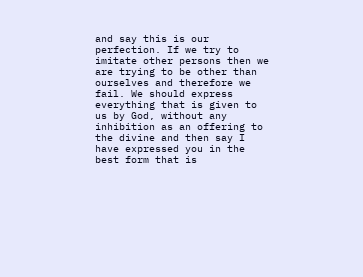and say this is our perfection. If we try to imitate other persons then we are trying to be other than ourselves and therefore we fail. We should express everything that is given to us by God, without any inhibition as an offering to the divine and then say I have expressed you in the best form that is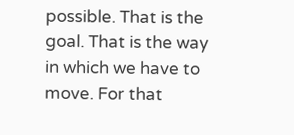possible. That is the goal. That is the way in which we have to move. For that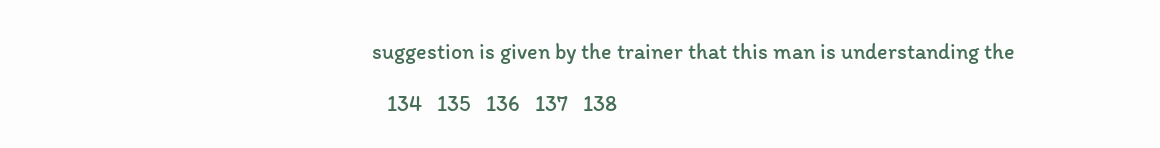suggestion is given by the trainer that this man is understanding the

   134   135   136   137   138